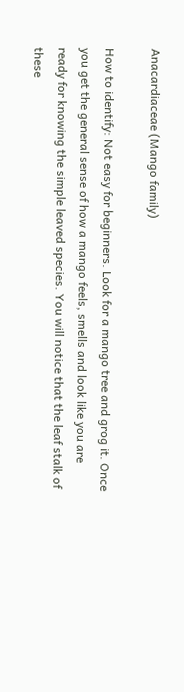Anacardiaceae (Mango family)

How to identify: Not easy for beginners. Look for a mango tree and grog it. Once you get the general sense of how a mango feels, smells and look like you are ready for knowing the simple leaved species. You will notice that the leaf stalk of these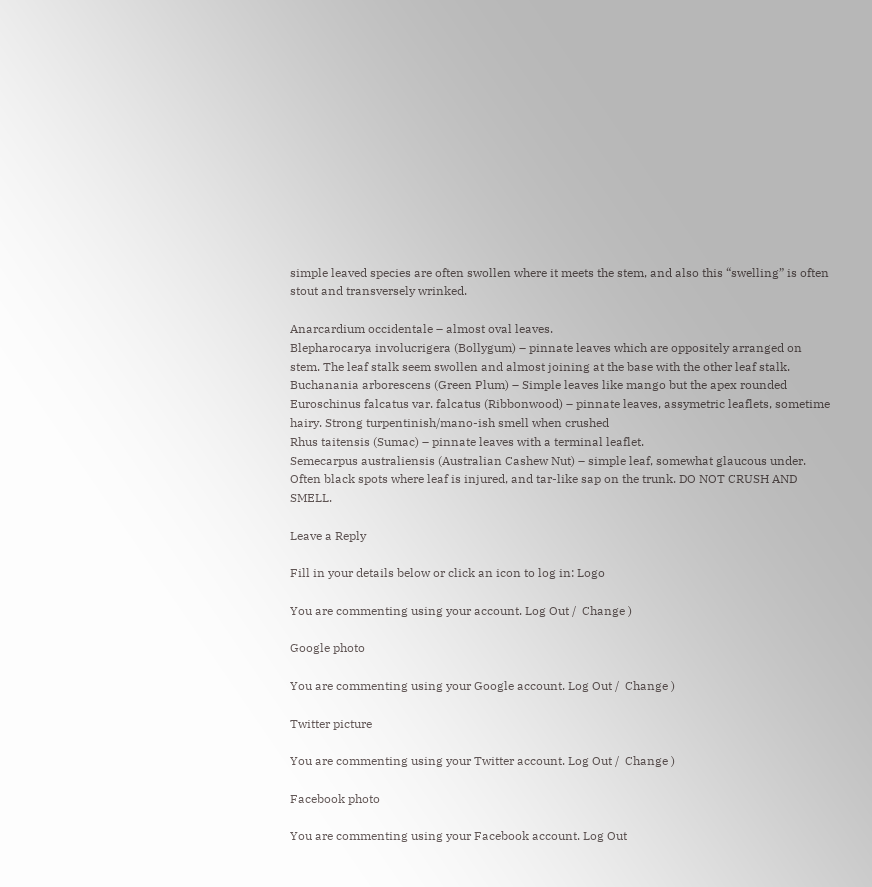simple leaved species are often swollen where it meets the stem, and also this “swelling” is often stout and transversely wrinked.

Anarcardium occidentale – almost oval leaves.
Blepharocarya involucrigera (Bollygum) – pinnate leaves which are oppositely arranged on stem. The leaf stalk seem swollen and almost joining at the base with the other leaf stalk.
Buchanania arborescens (Green Plum) – Simple leaves like mango but the apex rounded
Euroschinus falcatus var. falcatus (Ribbonwood) – pinnate leaves, assymetric leaflets, sometime hairy. Strong turpentinish/mano-ish smell when crushed
Rhus taitensis (Sumac) – pinnate leaves with a terminal leaflet.
Semecarpus australiensis (Australian Cashew Nut) – simple leaf, somewhat glaucous under. Often black spots where leaf is injured, and tar-like sap on the trunk. DO NOT CRUSH AND SMELL.

Leave a Reply

Fill in your details below or click an icon to log in: Logo

You are commenting using your account. Log Out /  Change )

Google photo

You are commenting using your Google account. Log Out /  Change )

Twitter picture

You are commenting using your Twitter account. Log Out /  Change )

Facebook photo

You are commenting using your Facebook account. Log Out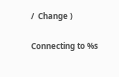/  Change )

Connecting to %s